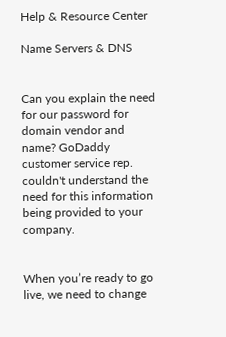Help & Resource Center

Name Servers & DNS


Can you explain the need for our password for domain vendor and name? GoDaddy customer service rep. couldn't understand the need for this information being provided to your company.


When you’re ready to go live, we need to change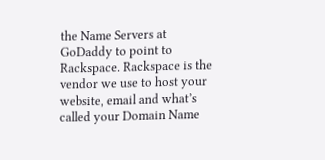the Name Servers at GoDaddy to point to Rackspace. Rackspace is the vendor we use to host your website, email and what’s called your Domain Name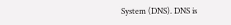System (DNS). DNS is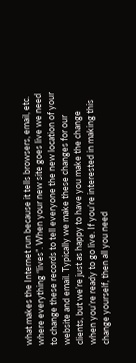what makes the Internet run because it tells browsers, email, etc. where everything “lives”. When your new site goes live we need to change these records to tell everyone the new location of your website and email. Typically we make these changes for our clients, but we’re just as happy to have you make the change when you’re ready to go live. If you’re interested in making this change yourself, then all you need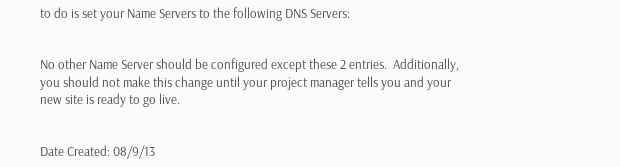to do is set your Name Servers to the following DNS Servers:


No other Name Server should be configured except these 2 entries.  Additionally, you should not make this change until your project manager tells you and your new site is ready to go live.


Date Created: 08/9/13